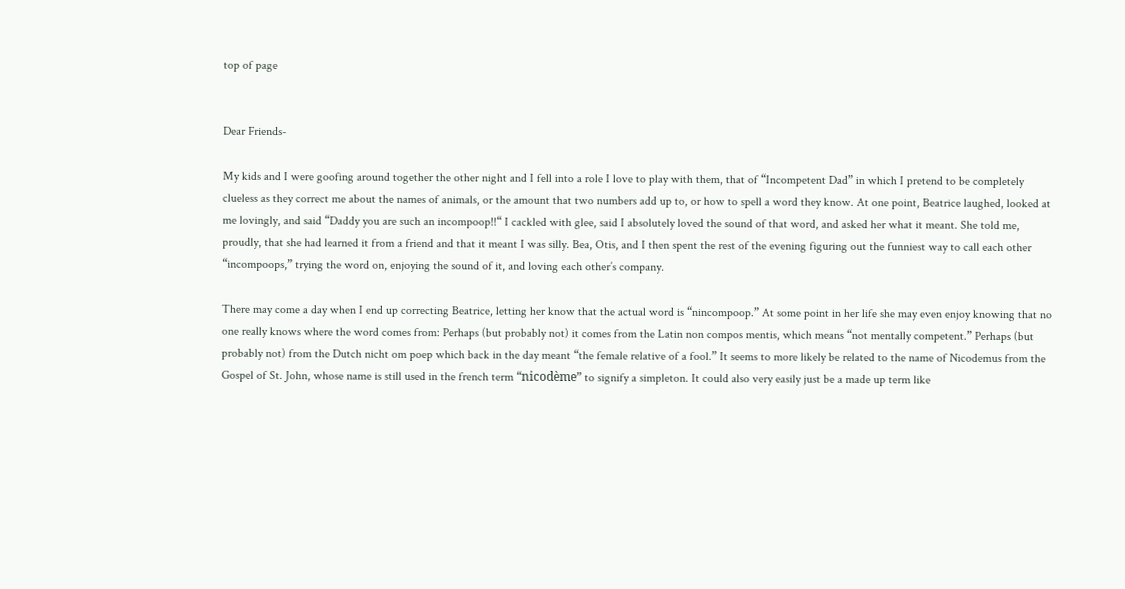top of page


Dear Friends-

My kids and I were goofing around together the other night and I fell into a role I love to play with them, that of “Incompetent Dad” in which I pretend to be completely clueless as they correct me about the names of animals, or the amount that two numbers add up to, or how to spell a word they know. At one point, Beatrice laughed, looked at me lovingly, and said “Daddy you are such an incompoop!!“ I cackled with glee, said I absolutely loved the sound of that word, and asked her what it meant. She told me, proudly, that she had learned it from a friend and that it meant I was silly. Bea, Otis, and I then spent the rest of the evening figuring out the funniest way to call each other “incompoops,” trying the word on, enjoying the sound of it, and loving each other’s company.

There may come a day when I end up correcting Beatrice, letting her know that the actual word is “nincompoop.” At some point in her life she may even enjoy knowing that no one really knows where the word comes from: Perhaps (but probably not) it comes from the Latin non compos mentis, which means “not mentally competent.” Perhaps (but probably not) from the Dutch nicht om poep which back in the day meant “the female relative of a fool.” It seems to more likely be related to the name of Nicodemus from the Gospel of St. John, whose name is still used in the french term “nicodème” to signify a simpleton. It could also very easily just be a made up term like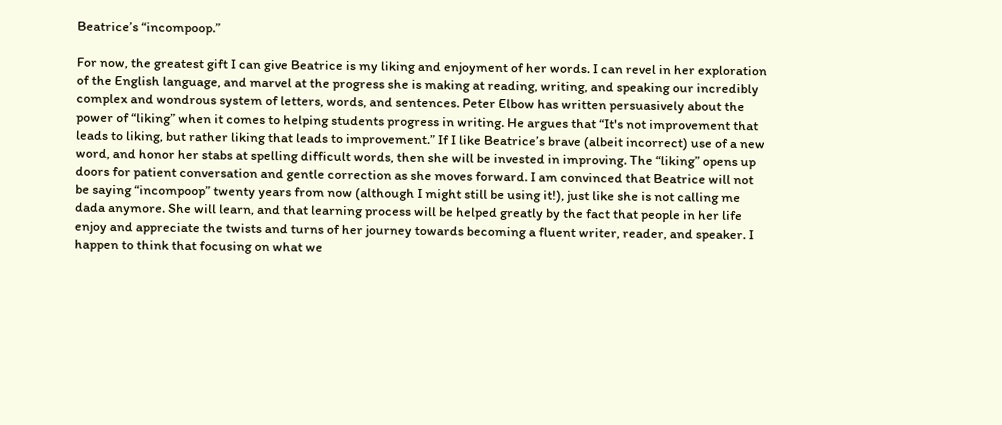Beatrice’s “incompoop.”

For now, the greatest gift I can give Beatrice is my liking and enjoyment of her words. I can revel in her exploration of the English language, and marvel at the progress she is making at reading, writing, and speaking our incredibly complex and wondrous system of letters, words, and sentences. Peter Elbow has written persuasively about the power of “liking” when it comes to helping students progress in writing. He argues that “It's not improvement that leads to liking, but rather liking that leads to improvement.” If I like Beatrice’s brave (albeit incorrect) use of a new word, and honor her stabs at spelling difficult words, then she will be invested in improving. The “liking” opens up doors for patient conversation and gentle correction as she moves forward. I am convinced that Beatrice will not be saying “incompoop” twenty years from now (although I might still be using it!), just like she is not calling me dada anymore. She will learn, and that learning process will be helped greatly by the fact that people in her life enjoy and appreciate the twists and turns of her journey towards becoming a fluent writer, reader, and speaker. I happen to think that focusing on what we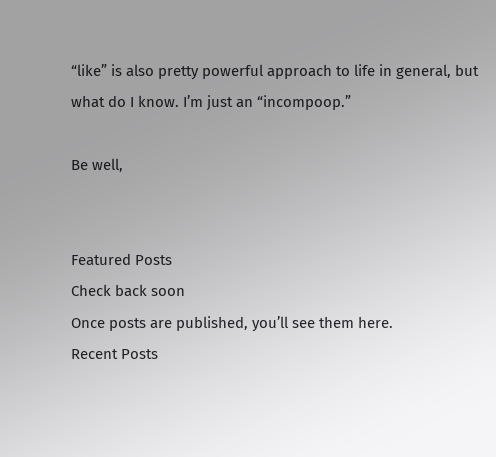“like” is also pretty powerful approach to life in general, but what do I know. I’m just an “incompoop.”

Be well,


Featured Posts
Check back soon
Once posts are published, you’ll see them here.
Recent Posts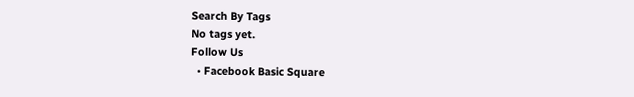Search By Tags
No tags yet.
Follow Us
  • Facebook Basic Square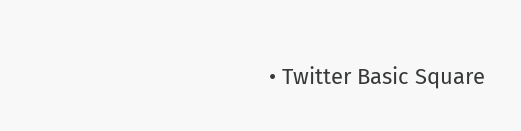• Twitter Basic Square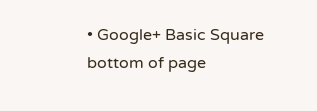• Google+ Basic Square
bottom of page